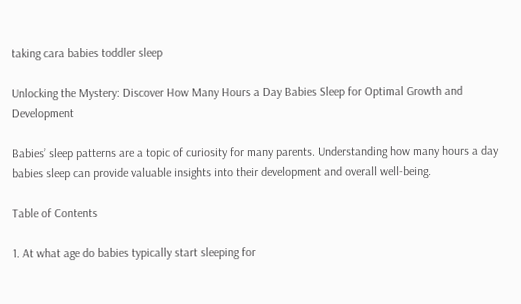taking cara babies toddler sleep

Unlocking the Mystery: Discover How Many Hours a Day Babies Sleep for Optimal Growth and Development

Babies’ sleep patterns are a topic of curiosity for many parents. Understanding how many hours a day babies sleep can provide valuable insights into their development and overall well-being.

Table of Contents

1. At what age do babies typically start sleeping for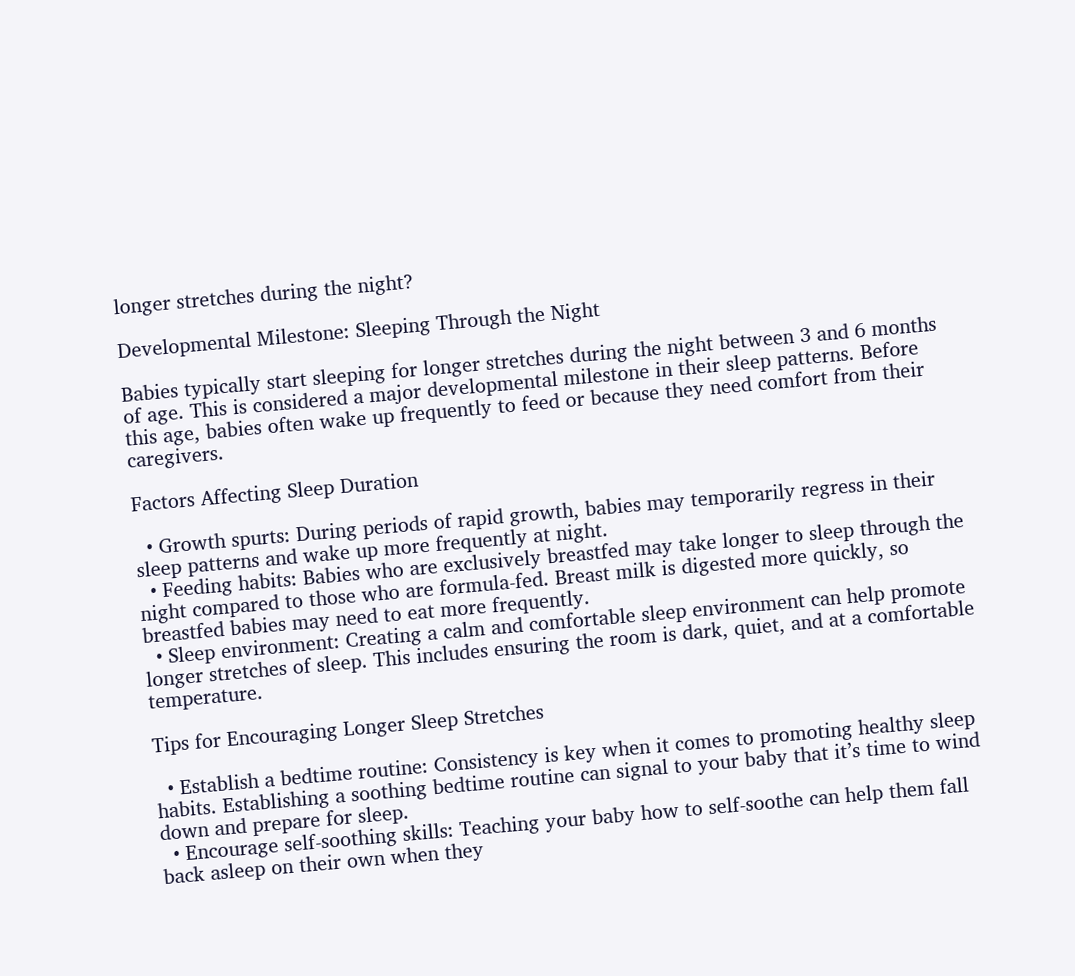longer stretches during the night?

Developmental Milestone: Sleeping Through the Night

Babies typically start sleeping for longer stretches during the night between 3 and 6 months of age. This is considered a major developmental milestone in their sleep patterns. Before this age, babies often wake up frequently to feed or because they need comfort from their caregivers.

Factors Affecting Sleep Duration

  • Growth spurts: During periods of rapid growth, babies may temporarily regress in their sleep patterns and wake up more frequently at night.
  • Feeding habits: Babies who are exclusively breastfed may take longer to sleep through the night compared to those who are formula-fed. Breast milk is digested more quickly, so breastfed babies may need to eat more frequently.
  • Sleep environment: Creating a calm and comfortable sleep environment can help promote longer stretches of sleep. This includes ensuring the room is dark, quiet, and at a comfortable temperature.

Tips for Encouraging Longer Sleep Stretches

  • Establish a bedtime routine: Consistency is key when it comes to promoting healthy sleep habits. Establishing a soothing bedtime routine can signal to your baby that it’s time to wind down and prepare for sleep.
  • Encourage self-soothing skills: Teaching your baby how to self-soothe can help them fall back asleep on their own when they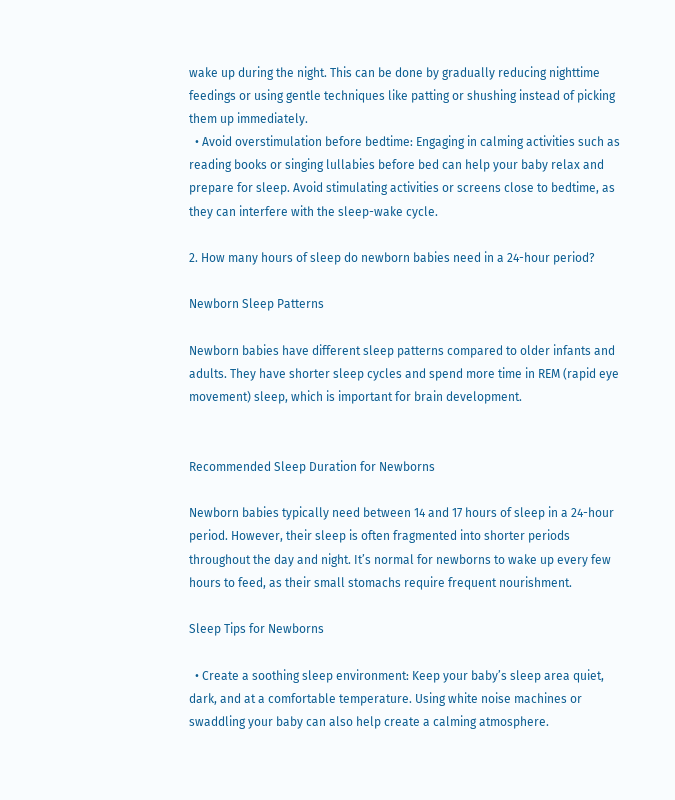wake up during the night. This can be done by gradually reducing nighttime feedings or using gentle techniques like patting or shushing instead of picking them up immediately.
  • Avoid overstimulation before bedtime: Engaging in calming activities such as reading books or singing lullabies before bed can help your baby relax and prepare for sleep. Avoid stimulating activities or screens close to bedtime, as they can interfere with the sleep-wake cycle.

2. How many hours of sleep do newborn babies need in a 24-hour period?

Newborn Sleep Patterns

Newborn babies have different sleep patterns compared to older infants and adults. They have shorter sleep cycles and spend more time in REM (rapid eye movement) sleep, which is important for brain development.


Recommended Sleep Duration for Newborns

Newborn babies typically need between 14 and 17 hours of sleep in a 24-hour period. However, their sleep is often fragmented into shorter periods throughout the day and night. It’s normal for newborns to wake up every few hours to feed, as their small stomachs require frequent nourishment.

Sleep Tips for Newborns

  • Create a soothing sleep environment: Keep your baby’s sleep area quiet, dark, and at a comfortable temperature. Using white noise machines or swaddling your baby can also help create a calming atmosphere.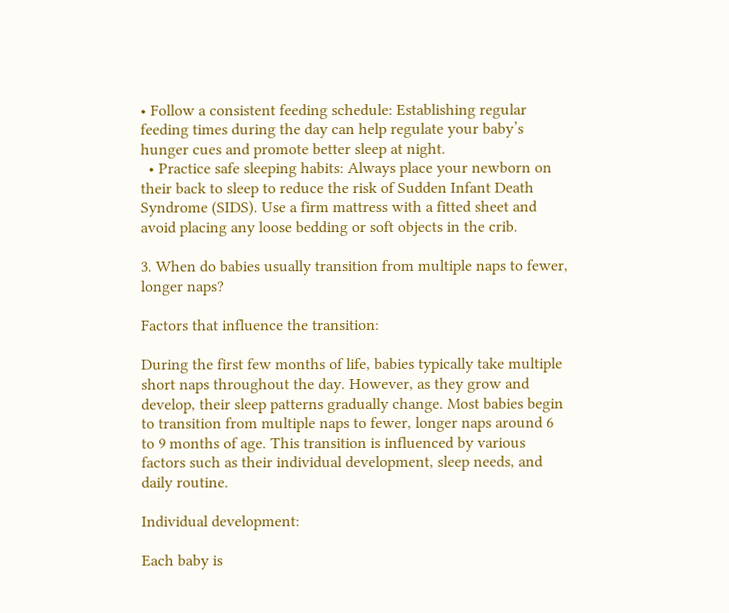• Follow a consistent feeding schedule: Establishing regular feeding times during the day can help regulate your baby’s hunger cues and promote better sleep at night.
  • Practice safe sleeping habits: Always place your newborn on their back to sleep to reduce the risk of Sudden Infant Death Syndrome (SIDS). Use a firm mattress with a fitted sheet and avoid placing any loose bedding or soft objects in the crib.

3. When do babies usually transition from multiple naps to fewer, longer naps?

Factors that influence the transition:

During the first few months of life, babies typically take multiple short naps throughout the day. However, as they grow and develop, their sleep patterns gradually change. Most babies begin to transition from multiple naps to fewer, longer naps around 6 to 9 months of age. This transition is influenced by various factors such as their individual development, sleep needs, and daily routine.

Individual development:

Each baby is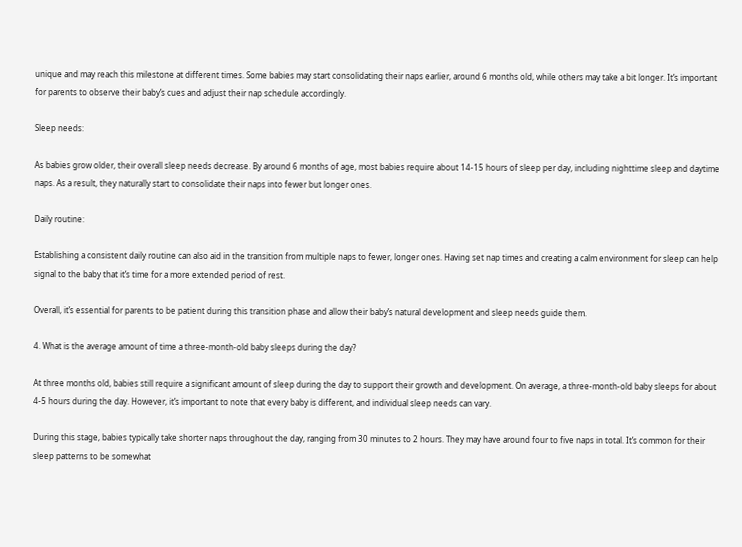unique and may reach this milestone at different times. Some babies may start consolidating their naps earlier, around 6 months old, while others may take a bit longer. It’s important for parents to observe their baby’s cues and adjust their nap schedule accordingly.

Sleep needs:

As babies grow older, their overall sleep needs decrease. By around 6 months of age, most babies require about 14-15 hours of sleep per day, including nighttime sleep and daytime naps. As a result, they naturally start to consolidate their naps into fewer but longer ones.

Daily routine:

Establishing a consistent daily routine can also aid in the transition from multiple naps to fewer, longer ones. Having set nap times and creating a calm environment for sleep can help signal to the baby that it’s time for a more extended period of rest.

Overall, it’s essential for parents to be patient during this transition phase and allow their baby’s natural development and sleep needs guide them.

4. What is the average amount of time a three-month-old baby sleeps during the day?

At three months old, babies still require a significant amount of sleep during the day to support their growth and development. On average, a three-month-old baby sleeps for about 4-5 hours during the day. However, it’s important to note that every baby is different, and individual sleep needs can vary.

During this stage, babies typically take shorter naps throughout the day, ranging from 30 minutes to 2 hours. They may have around four to five naps in total. It’s common for their sleep patterns to be somewhat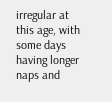irregular at this age, with some days having longer naps and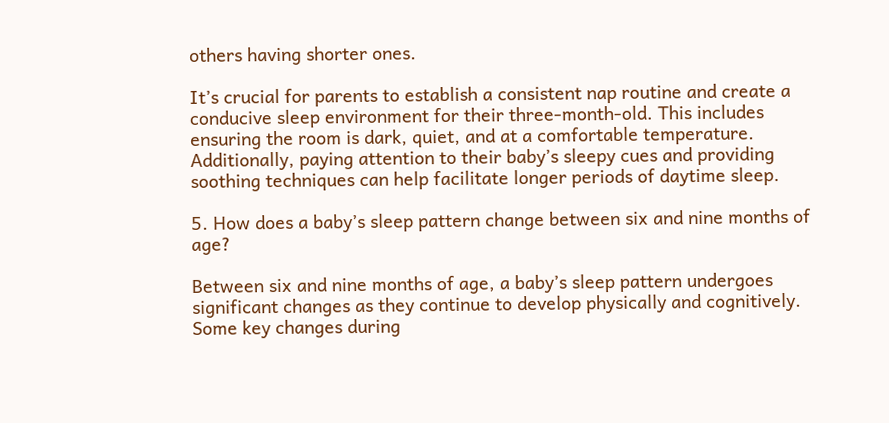others having shorter ones.

It’s crucial for parents to establish a consistent nap routine and create a conducive sleep environment for their three-month-old. This includes ensuring the room is dark, quiet, and at a comfortable temperature. Additionally, paying attention to their baby’s sleepy cues and providing soothing techniques can help facilitate longer periods of daytime sleep.

5. How does a baby’s sleep pattern change between six and nine months of age?

Between six and nine months of age, a baby’s sleep pattern undergoes significant changes as they continue to develop physically and cognitively. Some key changes during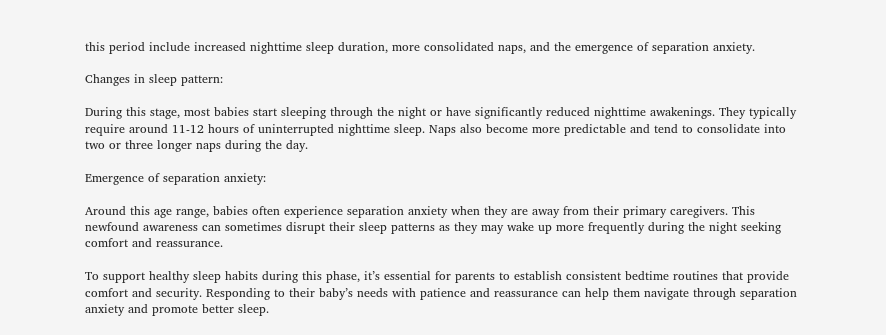this period include increased nighttime sleep duration, more consolidated naps, and the emergence of separation anxiety.

Changes in sleep pattern:

During this stage, most babies start sleeping through the night or have significantly reduced nighttime awakenings. They typically require around 11-12 hours of uninterrupted nighttime sleep. Naps also become more predictable and tend to consolidate into two or three longer naps during the day.

Emergence of separation anxiety:

Around this age range, babies often experience separation anxiety when they are away from their primary caregivers. This newfound awareness can sometimes disrupt their sleep patterns as they may wake up more frequently during the night seeking comfort and reassurance.

To support healthy sleep habits during this phase, it’s essential for parents to establish consistent bedtime routines that provide comfort and security. Responding to their baby’s needs with patience and reassurance can help them navigate through separation anxiety and promote better sleep.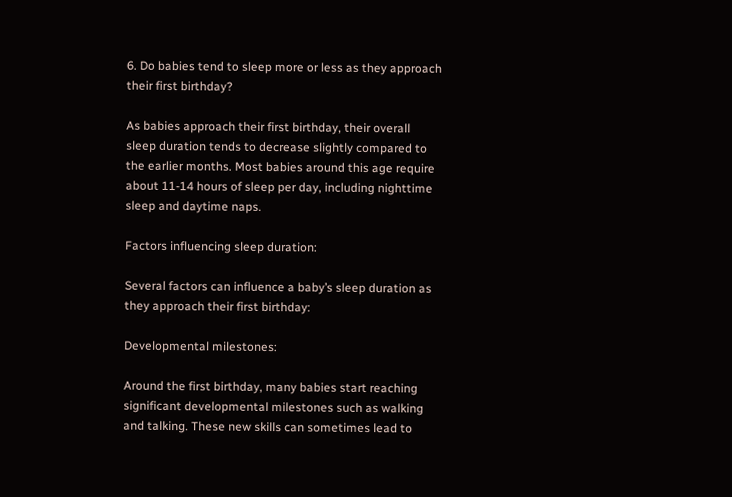6. Do babies tend to sleep more or less as they approach their first birthday?

As babies approach their first birthday, their overall sleep duration tends to decrease slightly compared to the earlier months. Most babies around this age require about 11-14 hours of sleep per day, including nighttime sleep and daytime naps.

Factors influencing sleep duration:

Several factors can influence a baby’s sleep duration as they approach their first birthday:

Developmental milestones:

Around the first birthday, many babies start reaching significant developmental milestones such as walking and talking. These new skills can sometimes lead to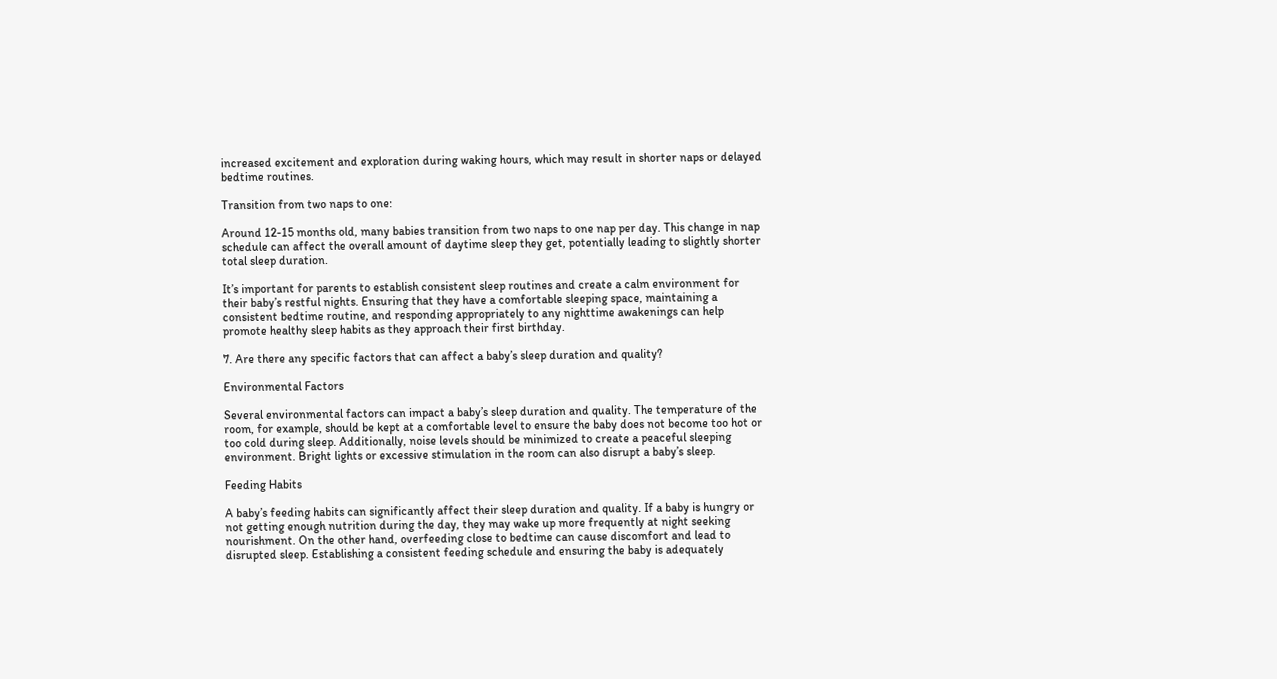increased excitement and exploration during waking hours, which may result in shorter naps or delayed bedtime routines.

Transition from two naps to one:

Around 12-15 months old, many babies transition from two naps to one nap per day. This change in nap schedule can affect the overall amount of daytime sleep they get, potentially leading to slightly shorter total sleep duration.

It’s important for parents to establish consistent sleep routines and create a calm environment for their baby’s restful nights. Ensuring that they have a comfortable sleeping space, maintaining a consistent bedtime routine, and responding appropriately to any nighttime awakenings can help promote healthy sleep habits as they approach their first birthday.

7. Are there any specific factors that can affect a baby’s sleep duration and quality?

Environmental Factors

Several environmental factors can impact a baby’s sleep duration and quality. The temperature of the room, for example, should be kept at a comfortable level to ensure the baby does not become too hot or too cold during sleep. Additionally, noise levels should be minimized to create a peaceful sleeping environment. Bright lights or excessive stimulation in the room can also disrupt a baby’s sleep.

Feeding Habits

A baby’s feeding habits can significantly affect their sleep duration and quality. If a baby is hungry or not getting enough nutrition during the day, they may wake up more frequently at night seeking nourishment. On the other hand, overfeeding close to bedtime can cause discomfort and lead to disrupted sleep. Establishing a consistent feeding schedule and ensuring the baby is adequately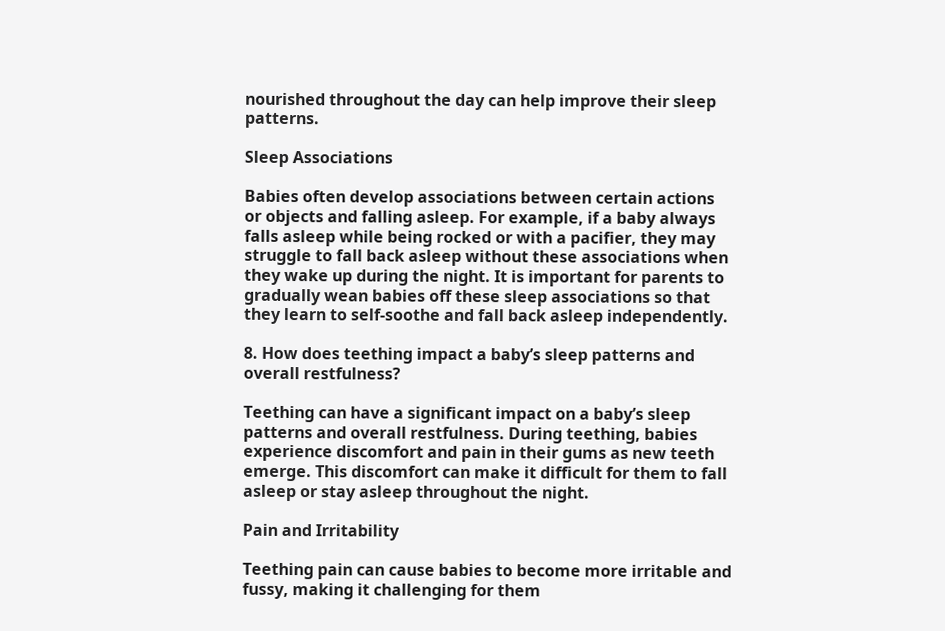nourished throughout the day can help improve their sleep patterns.

Sleep Associations

Babies often develop associations between certain actions or objects and falling asleep. For example, if a baby always falls asleep while being rocked or with a pacifier, they may struggle to fall back asleep without these associations when they wake up during the night. It is important for parents to gradually wean babies off these sleep associations so that they learn to self-soothe and fall back asleep independently.

8. How does teething impact a baby’s sleep patterns and overall restfulness?

Teething can have a significant impact on a baby’s sleep patterns and overall restfulness. During teething, babies experience discomfort and pain in their gums as new teeth emerge. This discomfort can make it difficult for them to fall asleep or stay asleep throughout the night.

Pain and Irritability

Teething pain can cause babies to become more irritable and fussy, making it challenging for them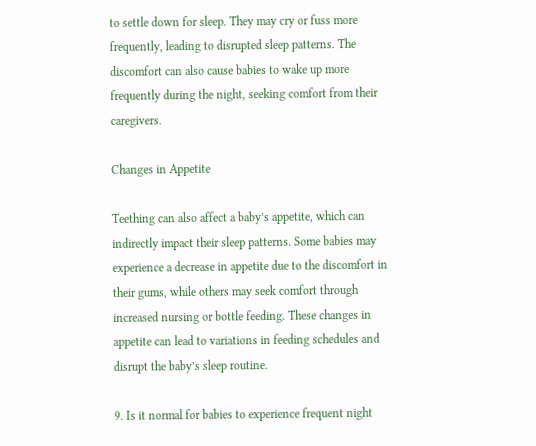to settle down for sleep. They may cry or fuss more frequently, leading to disrupted sleep patterns. The discomfort can also cause babies to wake up more frequently during the night, seeking comfort from their caregivers.

Changes in Appetite

Teething can also affect a baby’s appetite, which can indirectly impact their sleep patterns. Some babies may experience a decrease in appetite due to the discomfort in their gums, while others may seek comfort through increased nursing or bottle feeding. These changes in appetite can lead to variations in feeding schedules and disrupt the baby’s sleep routine.

9. Is it normal for babies to experience frequent night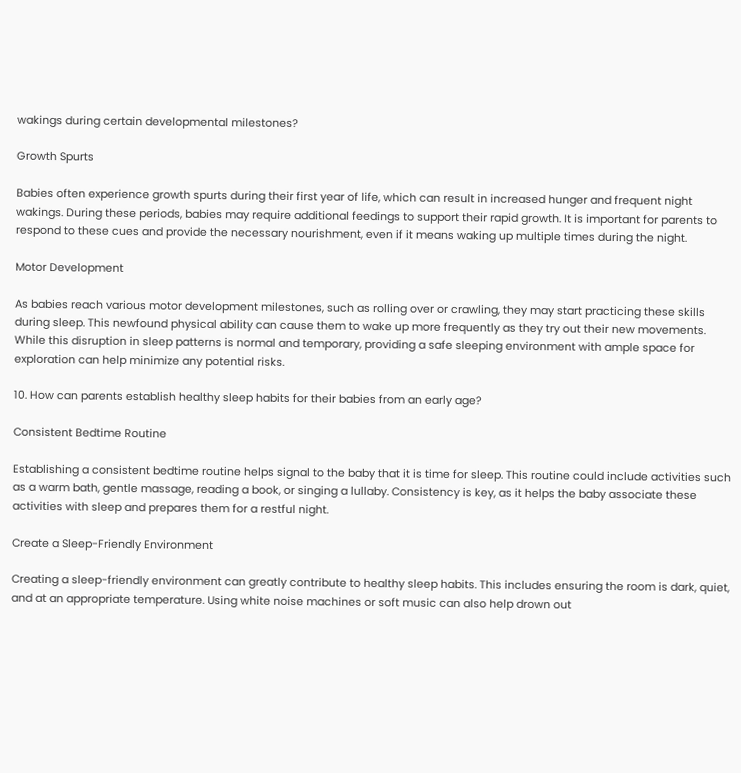wakings during certain developmental milestones?

Growth Spurts

Babies often experience growth spurts during their first year of life, which can result in increased hunger and frequent night wakings. During these periods, babies may require additional feedings to support their rapid growth. It is important for parents to respond to these cues and provide the necessary nourishment, even if it means waking up multiple times during the night.

Motor Development

As babies reach various motor development milestones, such as rolling over or crawling, they may start practicing these skills during sleep. This newfound physical ability can cause them to wake up more frequently as they try out their new movements. While this disruption in sleep patterns is normal and temporary, providing a safe sleeping environment with ample space for exploration can help minimize any potential risks.

10. How can parents establish healthy sleep habits for their babies from an early age?

Consistent Bedtime Routine

Establishing a consistent bedtime routine helps signal to the baby that it is time for sleep. This routine could include activities such as a warm bath, gentle massage, reading a book, or singing a lullaby. Consistency is key, as it helps the baby associate these activities with sleep and prepares them for a restful night.

Create a Sleep-Friendly Environment

Creating a sleep-friendly environment can greatly contribute to healthy sleep habits. This includes ensuring the room is dark, quiet, and at an appropriate temperature. Using white noise machines or soft music can also help drown out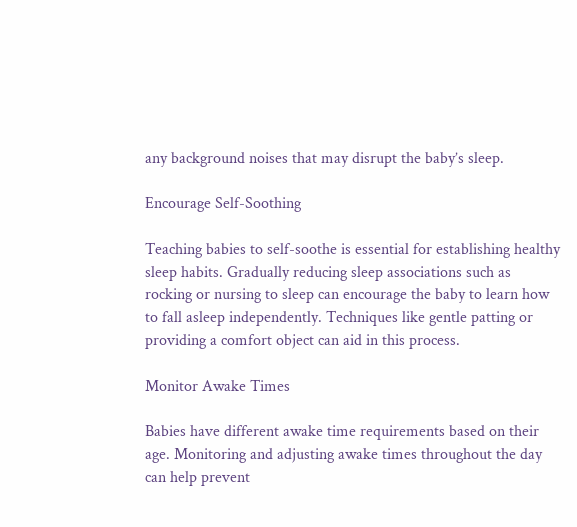any background noises that may disrupt the baby’s sleep.

Encourage Self-Soothing

Teaching babies to self-soothe is essential for establishing healthy sleep habits. Gradually reducing sleep associations such as rocking or nursing to sleep can encourage the baby to learn how to fall asleep independently. Techniques like gentle patting or providing a comfort object can aid in this process.

Monitor Awake Times

Babies have different awake time requirements based on their age. Monitoring and adjusting awake times throughout the day can help prevent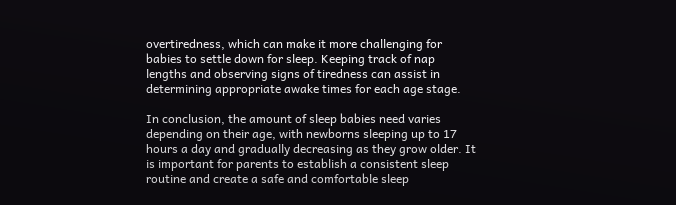overtiredness, which can make it more challenging for babies to settle down for sleep. Keeping track of nap lengths and observing signs of tiredness can assist in determining appropriate awake times for each age stage.

In conclusion, the amount of sleep babies need varies depending on their age, with newborns sleeping up to 17 hours a day and gradually decreasing as they grow older. It is important for parents to establish a consistent sleep routine and create a safe and comfortable sleep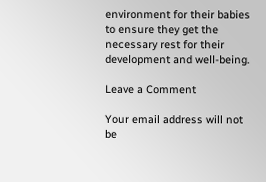environment for their babies to ensure they get the necessary rest for their development and well-being.

Leave a Comment

Your email address will not be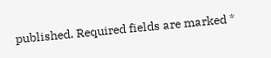published. Required fields are marked *